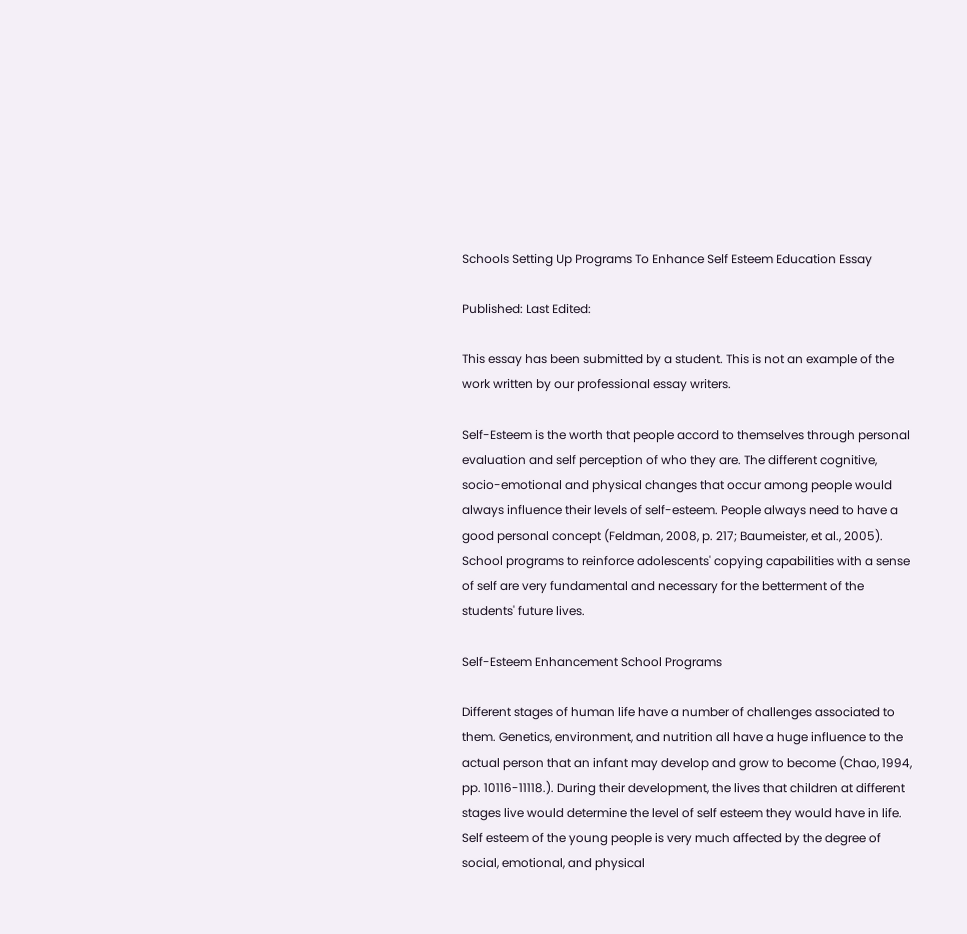Schools Setting Up Programs To Enhance Self Esteem Education Essay

Published: Last Edited:

This essay has been submitted by a student. This is not an example of the work written by our professional essay writers.

Self-Esteem is the worth that people accord to themselves through personal evaluation and self perception of who they are. The different cognitive, socio-emotional and physical changes that occur among people would always influence their levels of self-esteem. People always need to have a good personal concept (Feldman, 2008, p. 217; Baumeister, et al., 2005). School programs to reinforce adolescents' copying capabilities with a sense of self are very fundamental and necessary for the betterment of the students' future lives.

Self-Esteem Enhancement School Programs

Different stages of human life have a number of challenges associated to them. Genetics, environment, and nutrition all have a huge influence to the actual person that an infant may develop and grow to become (Chao, 1994, pp. 10116-11118.). During their development, the lives that children at different stages live would determine the level of self esteem they would have in life. Self esteem of the young people is very much affected by the degree of social, emotional, and physical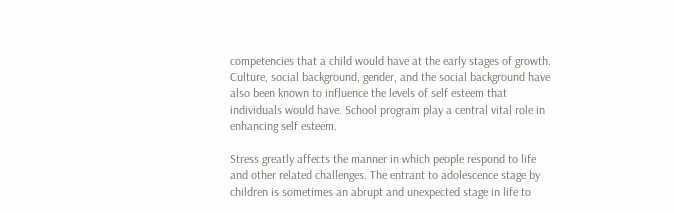competencies that a child would have at the early stages of growth. Culture, social background, gender, and the social background have also been known to influence the levels of self esteem that individuals would have. School program play a central vital role in enhancing self esteem.

Stress greatly affects the manner in which people respond to life and other related challenges. The entrant to adolescence stage by children is sometimes an abrupt and unexpected stage in life to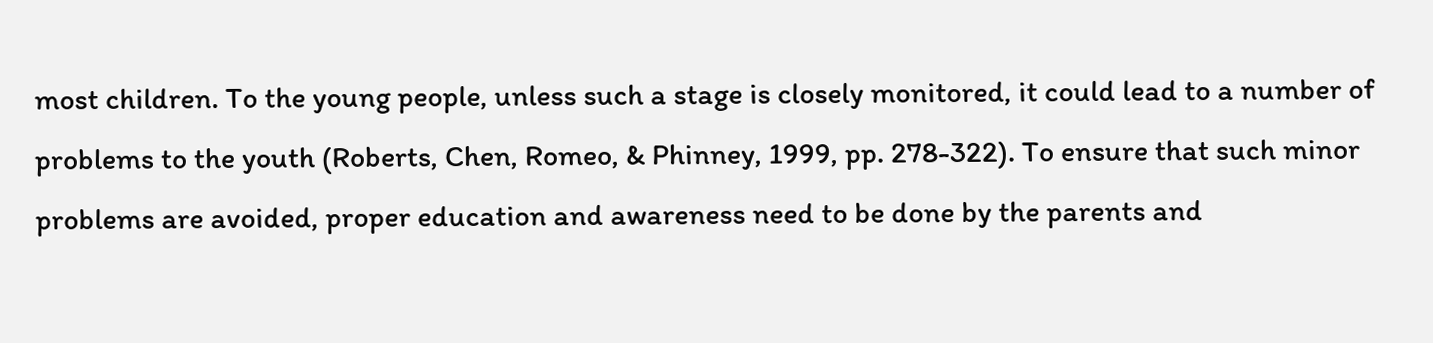most children. To the young people, unless such a stage is closely monitored, it could lead to a number of problems to the youth (Roberts, Chen, Romeo, & Phinney, 1999, pp. 278-322). To ensure that such minor problems are avoided, proper education and awareness need to be done by the parents and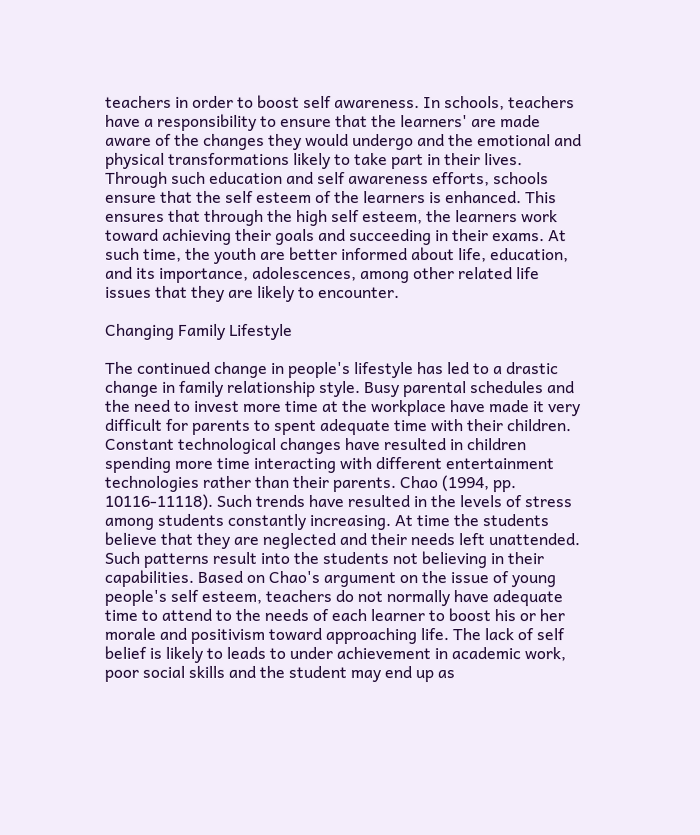teachers in order to boost self awareness. In schools, teachers have a responsibility to ensure that the learners' are made aware of the changes they would undergo and the emotional and physical transformations likely to take part in their lives. Through such education and self awareness efforts, schools ensure that the self esteem of the learners is enhanced. This ensures that through the high self esteem, the learners work toward achieving their goals and succeeding in their exams. At such time, the youth are better informed about life, education, and its importance, adolescences, among other related life issues that they are likely to encounter.

Changing Family Lifestyle

The continued change in people's lifestyle has led to a drastic change in family relationship style. Busy parental schedules and the need to invest more time at the workplace have made it very difficult for parents to spent adequate time with their children. Constant technological changes have resulted in children spending more time interacting with different entertainment technologies rather than their parents. Chao (1994, pp. 10116-11118). Such trends have resulted in the levels of stress among students constantly increasing. At time the students believe that they are neglected and their needs left unattended. Such patterns result into the students not believing in their capabilities. Based on Chao's argument on the issue of young people's self esteem, teachers do not normally have adequate time to attend to the needs of each learner to boost his or her morale and positivism toward approaching life. The lack of self belief is likely to leads to under achievement in academic work, poor social skills and the student may end up as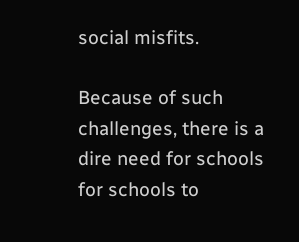social misfits.

Because of such challenges, there is a dire need for schools for schools to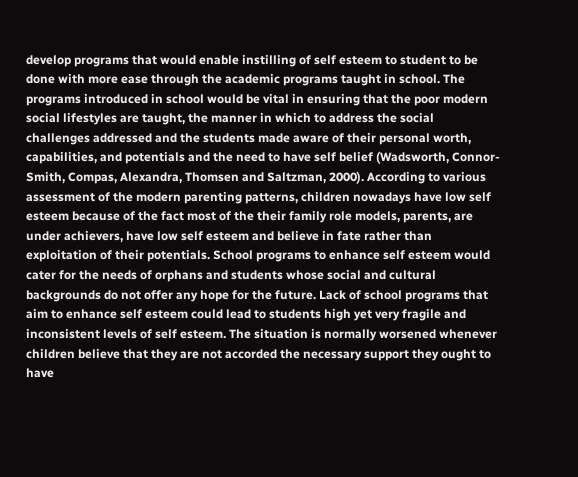develop programs that would enable instilling of self esteem to student to be done with more ease through the academic programs taught in school. The programs introduced in school would be vital in ensuring that the poor modern social lifestyles are taught, the manner in which to address the social challenges addressed and the students made aware of their personal worth, capabilities, and potentials and the need to have self belief (Wadsworth, Connor-Smith, Compas, Alexandra, Thomsen and Saltzman, 2000). According to various assessment of the modern parenting patterns, children nowadays have low self esteem because of the fact most of the their family role models, parents, are under achievers, have low self esteem and believe in fate rather than exploitation of their potentials. School programs to enhance self esteem would cater for the needs of orphans and students whose social and cultural backgrounds do not offer any hope for the future. Lack of school programs that aim to enhance self esteem could lead to students high yet very fragile and inconsistent levels of self esteem. The situation is normally worsened whenever children believe that they are not accorded the necessary support they ought to have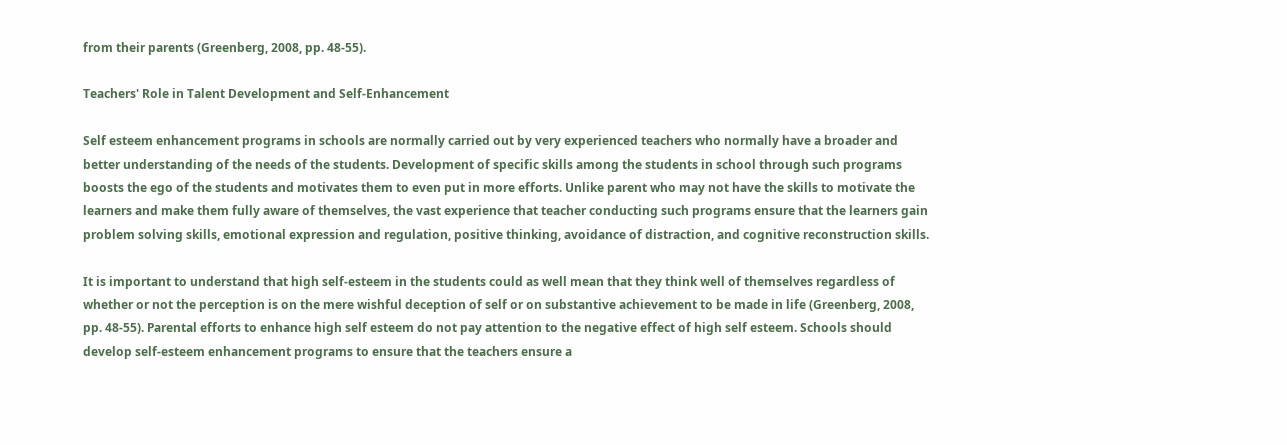from their parents (Greenberg, 2008, pp. 48-55).

Teachers' Role in Talent Development and Self-Enhancement

Self esteem enhancement programs in schools are normally carried out by very experienced teachers who normally have a broader and better understanding of the needs of the students. Development of specific skills among the students in school through such programs boosts the ego of the students and motivates them to even put in more efforts. Unlike parent who may not have the skills to motivate the learners and make them fully aware of themselves, the vast experience that teacher conducting such programs ensure that the learners gain problem solving skills, emotional expression and regulation, positive thinking, avoidance of distraction, and cognitive reconstruction skills.

It is important to understand that high self-esteem in the students could as well mean that they think well of themselves regardless of whether or not the perception is on the mere wishful deception of self or on substantive achievement to be made in life (Greenberg, 2008, pp. 48-55). Parental efforts to enhance high self esteem do not pay attention to the negative effect of high self esteem. Schools should develop self-esteem enhancement programs to ensure that the teachers ensure a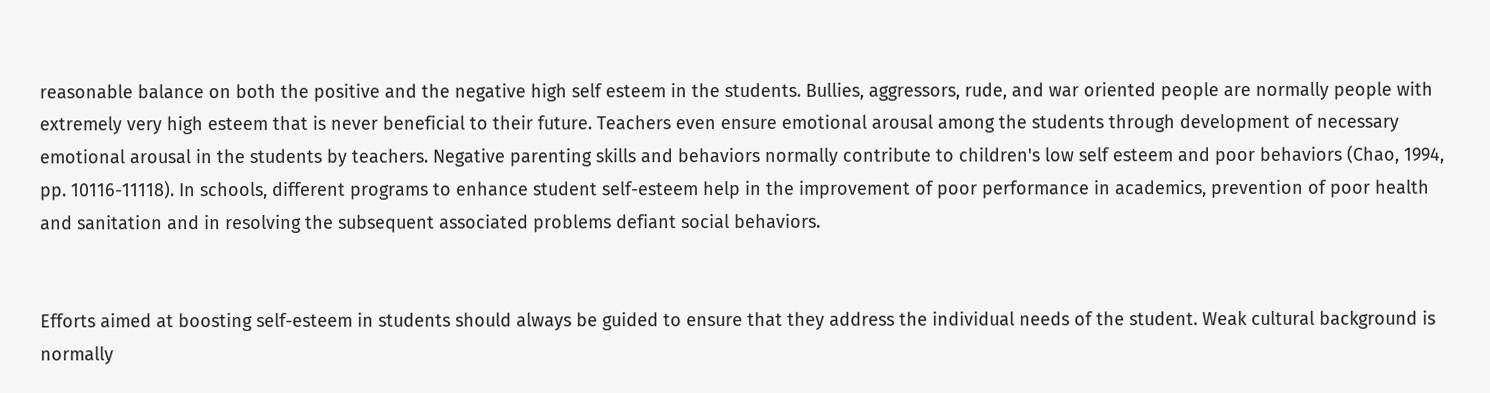reasonable balance on both the positive and the negative high self esteem in the students. Bullies, aggressors, rude, and war oriented people are normally people with extremely very high esteem that is never beneficial to their future. Teachers even ensure emotional arousal among the students through development of necessary emotional arousal in the students by teachers. Negative parenting skills and behaviors normally contribute to children's low self esteem and poor behaviors (Chao, 1994, pp. 10116-11118). In schools, different programs to enhance student self-esteem help in the improvement of poor performance in academics, prevention of poor health and sanitation and in resolving the subsequent associated problems defiant social behaviors.


Efforts aimed at boosting self-esteem in students should always be guided to ensure that they address the individual needs of the student. Weak cultural background is normally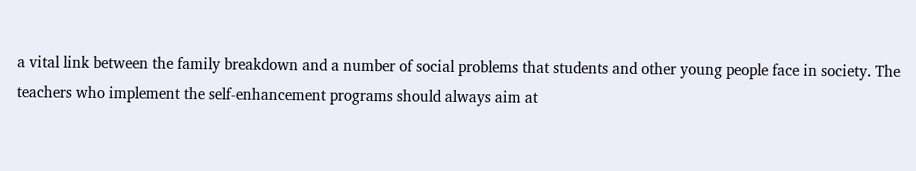a vital link between the family breakdown and a number of social problems that students and other young people face in society. The teachers who implement the self-enhancement programs should always aim at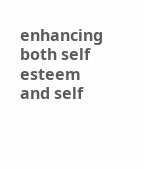enhancing both self esteem and self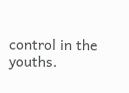control in the youths.